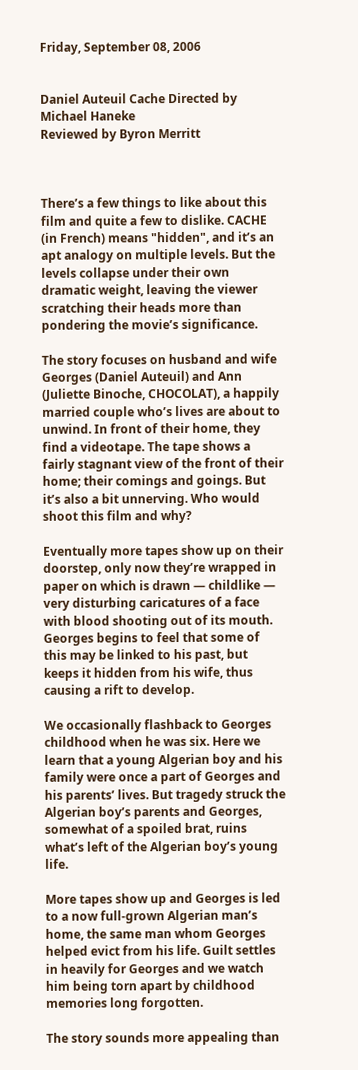Friday, September 08, 2006


Daniel Auteuil Cache Directed by Michael Haneke
Reviewed by Byron Merritt



There’s a few things to like about this film and quite a few to dislike. CACHE (in French) means "hidden", and it’s an apt analogy on multiple levels. But the levels collapse under their own dramatic weight, leaving the viewer scratching their heads more than pondering the movie’s significance.

The story focuses on husband and wife Georges (Daniel Auteuil) and Ann (Juliette Binoche, CHOCOLAT), a happily married couple who’s lives are about to unwind. In front of their home, they find a videotape. The tape shows a fairly stagnant view of the front of their home; their comings and goings. But it’s also a bit unnerving. Who would shoot this film and why?

Eventually more tapes show up on their doorstep, only now they’re wrapped in paper on which is drawn — childlike — very disturbing caricatures of a face with blood shooting out of its mouth. Georges begins to feel that some of this may be linked to his past, but keeps it hidden from his wife, thus causing a rift to develop.

We occasionally flashback to Georges childhood when he was six. Here we learn that a young Algerian boy and his family were once a part of Georges and his parents’ lives. But tragedy struck the Algerian boy’s parents and Georges, somewhat of a spoiled brat, ruins what’s left of the Algerian boy’s young life.

More tapes show up and Georges is led to a now full-grown Algerian man’s home, the same man whom Georges helped evict from his life. Guilt settles in heavily for Georges and we watch him being torn apart by childhood memories long forgotten.

The story sounds more appealing than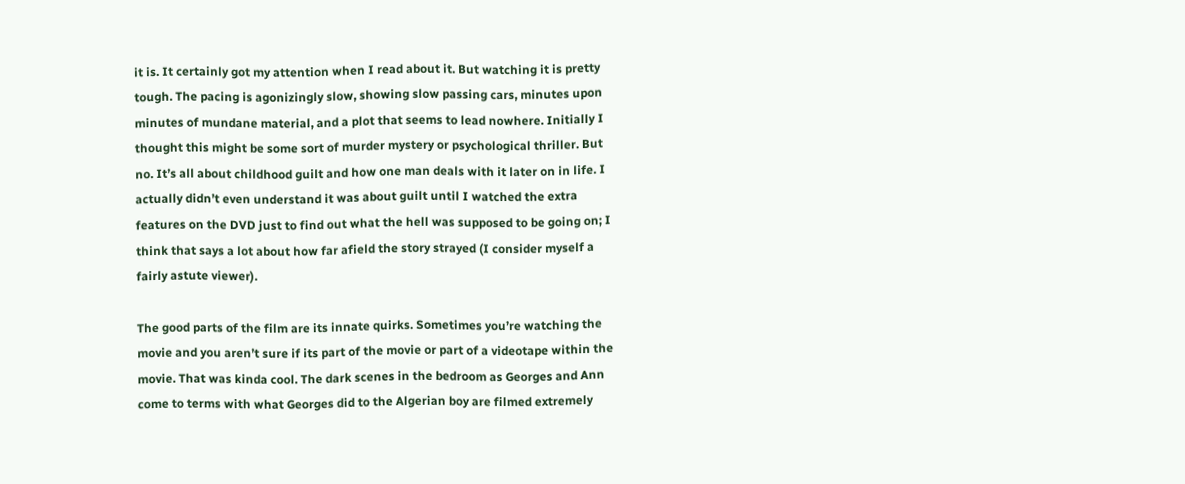it is. It certainly got my attention when I read about it. But watching it is pretty tough. The pacing is agonizingly slow, showing slow passing cars, minutes upon minutes of mundane material, and a plot that seems to lead nowhere. Initially I thought this might be some sort of murder mystery or psychological thriller. But no. It’s all about childhood guilt and how one man deals with it later on in life. I actually didn’t even understand it was about guilt until I watched the extra features on the DVD just to find out what the hell was supposed to be going on; I think that says a lot about how far afield the story strayed (I consider myself a fairly astute viewer).

The good parts of the film are its innate quirks. Sometimes you’re watching the movie and you aren’t sure if its part of the movie or part of a videotape within the movie. That was kinda cool. The dark scenes in the bedroom as Georges and Ann come to terms with what Georges did to the Algerian boy are filmed extremely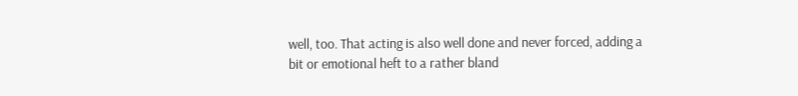well, too. That acting is also well done and never forced, adding a bit or emotional heft to a rather bland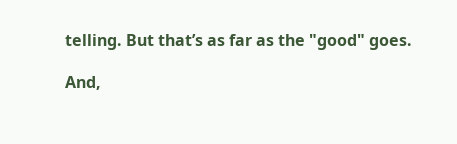telling. But that’s as far as the "good" goes.

And,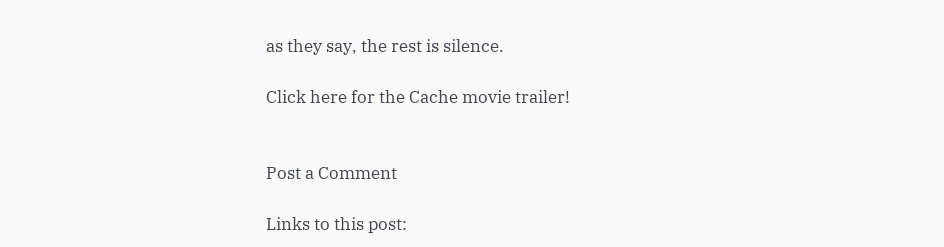as they say, the rest is silence.

Click here for the Cache movie trailer!


Post a Comment

Links to this post: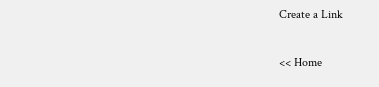Create a Link

<< Home